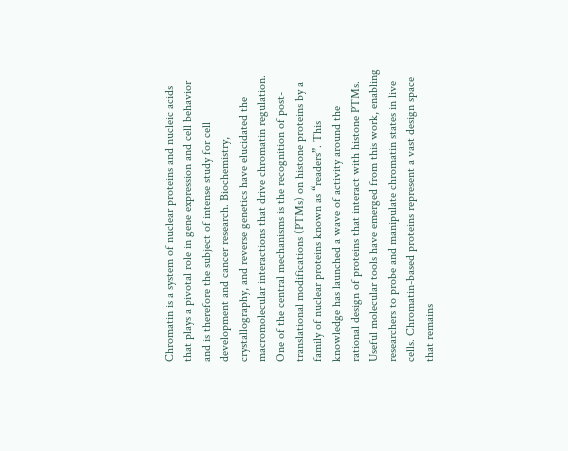Chromatin is a system of nuclear proteins and nucleic acids that plays a pivotal role in gene expression and cell behavior and is therefore the subject of intense study for cell development and cancer research. Biochemistry, crystallography, and reverse genetics have elucidated the macromolecular interactions that drive chromatin regulation. One of the central mechanisms is the recognition of post-translational modifications (PTMs) on histone proteins by a family of nuclear proteins known as “readers”. This knowledge has launched a wave of activity around the rational design of proteins that interact with histone PTMs. Useful molecular tools have emerged from this work, enabling researchers to probe and manipulate chromatin states in live cells. Chromatin-based proteins represent a vast design space that remains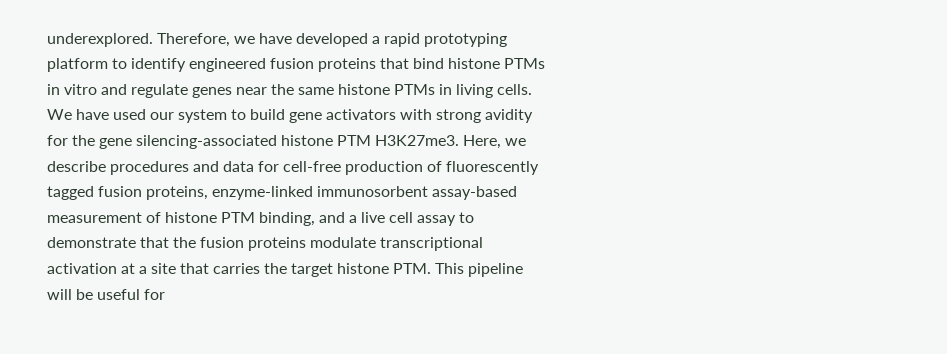underexplored. Therefore, we have developed a rapid prototyping platform to identify engineered fusion proteins that bind histone PTMs in vitro and regulate genes near the same histone PTMs in living cells. We have used our system to build gene activators with strong avidity for the gene silencing-associated histone PTM H3K27me3. Here, we describe procedures and data for cell-free production of fluorescently tagged fusion proteins, enzyme-linked immunosorbent assay-based measurement of histone PTM binding, and a live cell assay to demonstrate that the fusion proteins modulate transcriptional activation at a site that carries the target histone PTM. This pipeline will be useful for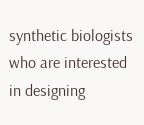synthetic biologists who are interested in designing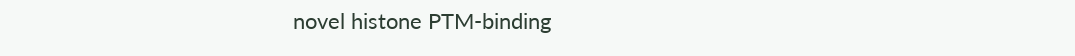novel histone PTM-binding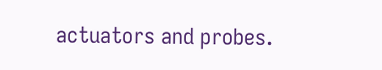actuators and probes.